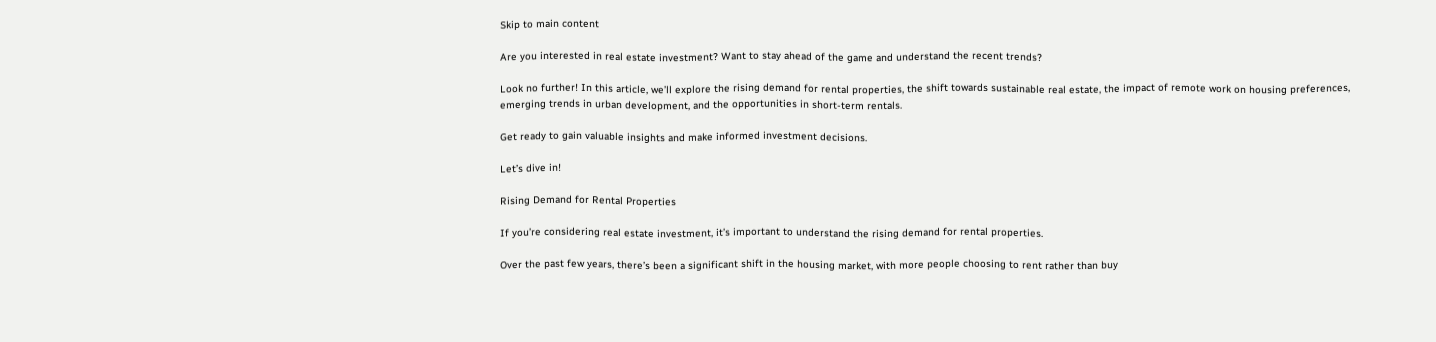Skip to main content

Are you interested in real estate investment? Want to stay ahead of the game and understand the recent trends?

Look no further! In this article, we’ll explore the rising demand for rental properties, the shift towards sustainable real estate, the impact of remote work on housing preferences, emerging trends in urban development, and the opportunities in short-term rentals.

Get ready to gain valuable insights and make informed investment decisions.

Let’s dive in!

Rising Demand for Rental Properties

If you’re considering real estate investment, it’s important to understand the rising demand for rental properties.

Over the past few years, there’s been a significant shift in the housing market, with more people choosing to rent rather than buy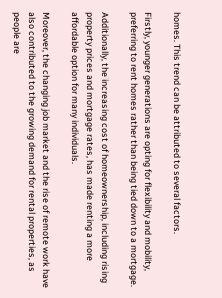homes. This trend can be attributed to several factors.

Firstly, younger generations are opting for flexibility and mobility, preferring to rent homes rather than being tied down to a mortgage.

Additionally, the increasing cost of homeownership, including rising property prices and mortgage rates, has made renting a more affordable option for many individuals.

Moreover, the changing job market and the rise of remote work have also contributed to the growing demand for rental properties, as people are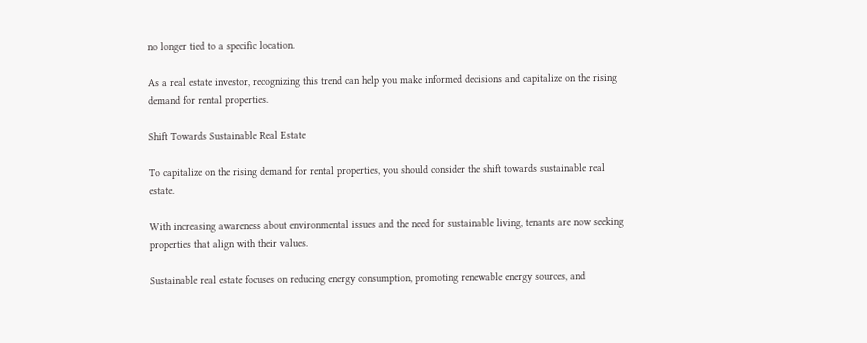no longer tied to a specific location.

As a real estate investor, recognizing this trend can help you make informed decisions and capitalize on the rising demand for rental properties.

Shift Towards Sustainable Real Estate

To capitalize on the rising demand for rental properties, you should consider the shift towards sustainable real estate.

With increasing awareness about environmental issues and the need for sustainable living, tenants are now seeking properties that align with their values.

Sustainable real estate focuses on reducing energy consumption, promoting renewable energy sources, and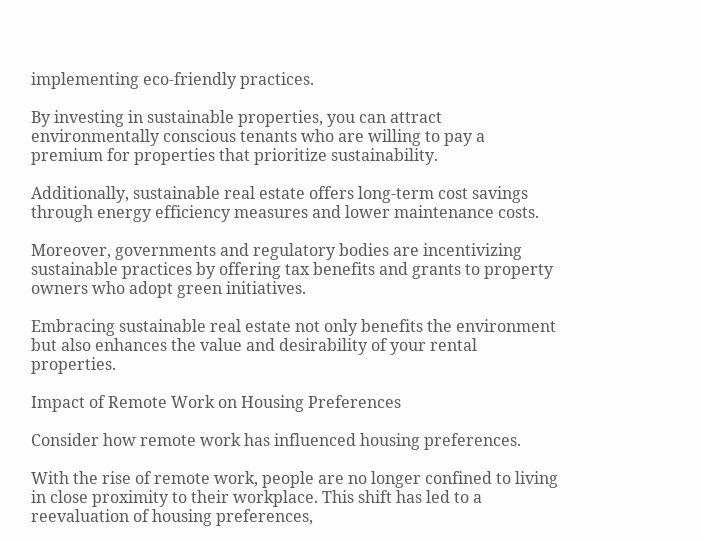implementing eco-friendly practices.

By investing in sustainable properties, you can attract environmentally conscious tenants who are willing to pay a premium for properties that prioritize sustainability.

Additionally, sustainable real estate offers long-term cost savings through energy efficiency measures and lower maintenance costs.

Moreover, governments and regulatory bodies are incentivizing sustainable practices by offering tax benefits and grants to property owners who adopt green initiatives.

Embracing sustainable real estate not only benefits the environment but also enhances the value and desirability of your rental properties.

Impact of Remote Work on Housing Preferences

Consider how remote work has influenced housing preferences.

With the rise of remote work, people are no longer confined to living in close proximity to their workplace. This shift has led to a reevaluation of housing preferences,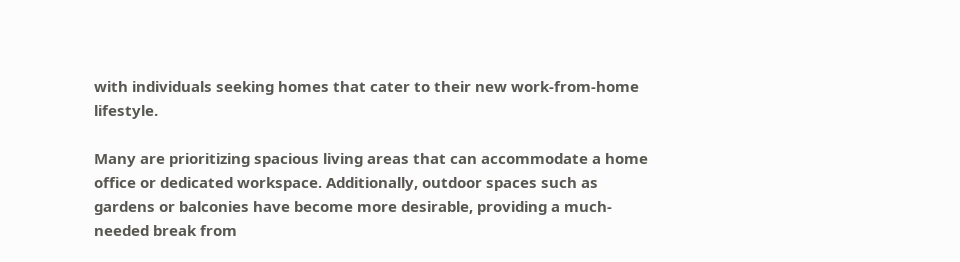with individuals seeking homes that cater to their new work-from-home lifestyle.

Many are prioritizing spacious living areas that can accommodate a home office or dedicated workspace. Additionally, outdoor spaces such as gardens or balconies have become more desirable, providing a much-needed break from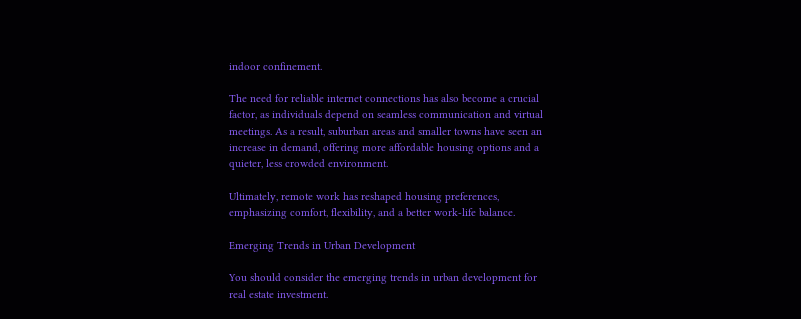indoor confinement.

The need for reliable internet connections has also become a crucial factor, as individuals depend on seamless communication and virtual meetings. As a result, suburban areas and smaller towns have seen an increase in demand, offering more affordable housing options and a quieter, less crowded environment.

Ultimately, remote work has reshaped housing preferences, emphasizing comfort, flexibility, and a better work-life balance.

Emerging Trends in Urban Development

You should consider the emerging trends in urban development for real estate investment.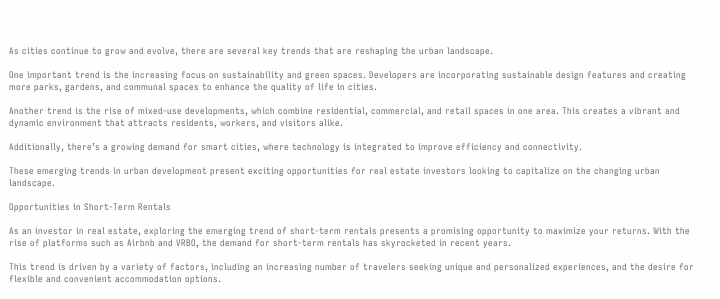As cities continue to grow and evolve, there are several key trends that are reshaping the urban landscape.

One important trend is the increasing focus on sustainability and green spaces. Developers are incorporating sustainable design features and creating more parks, gardens, and communal spaces to enhance the quality of life in cities.

Another trend is the rise of mixed-use developments, which combine residential, commercial, and retail spaces in one area. This creates a vibrant and dynamic environment that attracts residents, workers, and visitors alike.

Additionally, there’s a growing demand for smart cities, where technology is integrated to improve efficiency and connectivity.

These emerging trends in urban development present exciting opportunities for real estate investors looking to capitalize on the changing urban landscape.

Opportunities in Short-Term Rentals

As an investor in real estate, exploring the emerging trend of short-term rentals presents a promising opportunity to maximize your returns. With the rise of platforms such as Airbnb and VRBO, the demand for short-term rentals has skyrocketed in recent years.

This trend is driven by a variety of factors, including an increasing number of travelers seeking unique and personalized experiences, and the desire for flexible and convenient accommodation options.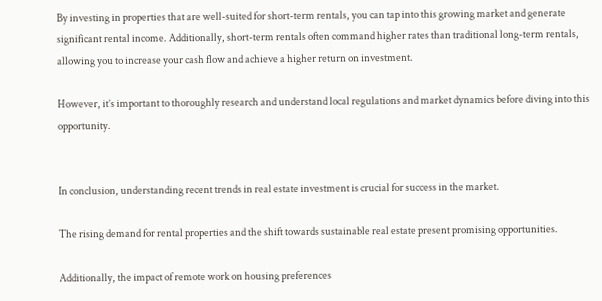By investing in properties that are well-suited for short-term rentals, you can tap into this growing market and generate significant rental income. Additionally, short-term rentals often command higher rates than traditional long-term rentals, allowing you to increase your cash flow and achieve a higher return on investment.

However, it’s important to thoroughly research and understand local regulations and market dynamics before diving into this opportunity.


In conclusion, understanding recent trends in real estate investment is crucial for success in the market.

The rising demand for rental properties and the shift towards sustainable real estate present promising opportunities.

Additionally, the impact of remote work on housing preferences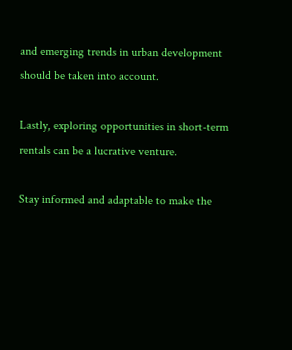and emerging trends in urban development should be taken into account.

Lastly, exploring opportunities in short-term rentals can be a lucrative venture.

Stay informed and adaptable to make the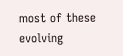most of these evolving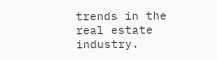trends in the real estate industry.